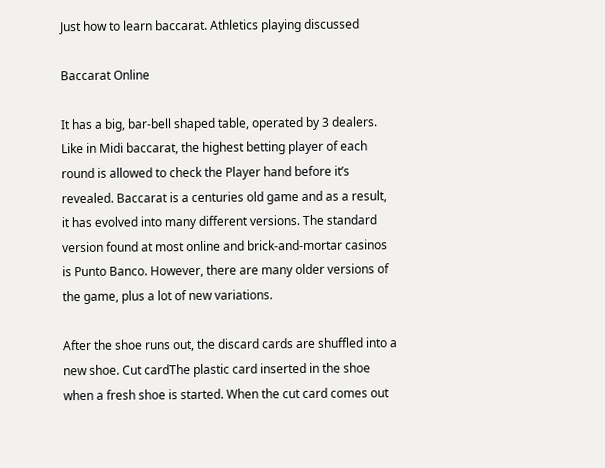Just how to learn baccarat. Athletics playing discussed

Baccarat Online

It has a big, bar-bell shaped table, operated by 3 dealers. Like in Midi baccarat, the highest betting player of each round is allowed to check the Player hand before it’s revealed. Baccarat is a centuries old game and as a result, it has evolved into many different versions. The standard version found at most online and brick-and-mortar casinos is Punto Banco. However, there are many older versions of the game, plus a lot of new variations.

After the shoe runs out, the discard cards are shuffled into a new shoe. Cut cardThe plastic card inserted in the shoe when a fresh shoe is started. When the cut card comes out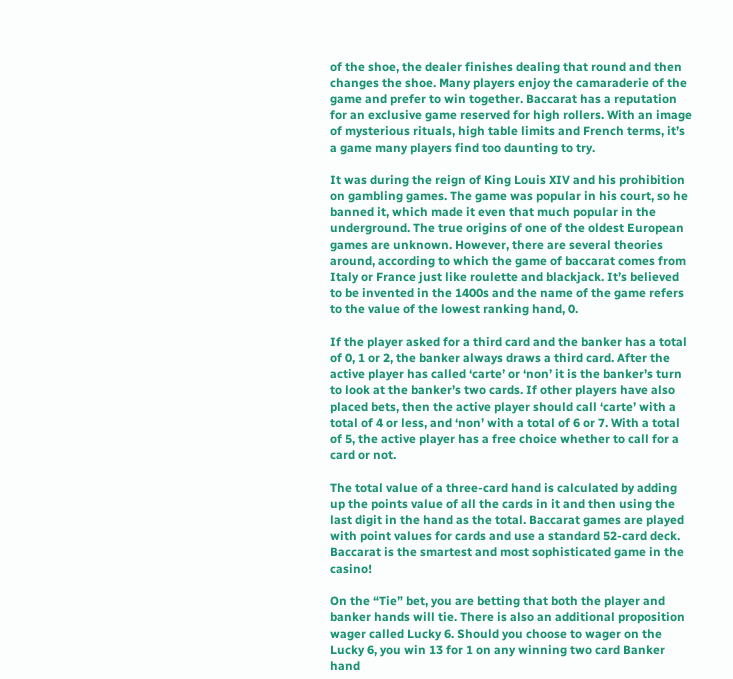of the shoe, the dealer finishes dealing that round and then changes the shoe. Many players enjoy the camaraderie of the game and prefer to win together. Baccarat has a reputation for an exclusive game reserved for high rollers. With an image of mysterious rituals, high table limits and French terms, it’s a game many players find too daunting to try.

It was during the reign of King Louis XIV and his prohibition on gambling games. The game was popular in his court, so he banned it, which made it even that much popular in the underground. The true origins of one of the oldest European games are unknown. However, there are several theories around, according to which the game of baccarat comes from Italy or France just like roulette and blackjack. It’s believed to be invented in the 1400s and the name of the game refers to the value of the lowest ranking hand, 0.

If the player asked for a third card and the banker has a total of 0, 1 or 2, the banker always draws a third card. After the active player has called ‘carte’ or ‘non’ it is the banker’s turn to look at the banker’s two cards. If other players have also placed bets, then the active player should call ‘carte’ with a total of 4 or less, and ‘non’ with a total of 6 or 7. With a total of 5, the active player has a free choice whether to call for a card or not.

The total value of a three-card hand is calculated by adding up the points value of all the cards in it and then using the last digit in the hand as the total. Baccarat games are played with point values for cards and use a standard 52-card deck. Baccarat is the smartest and most sophisticated game in the casino!

On the “Tie” bet, you are betting that both the player and banker hands will tie. There is also an additional proposition wager called Lucky 6. Should you choose to wager on the Lucky 6, you win 13 for 1 on any winning two card Banker hand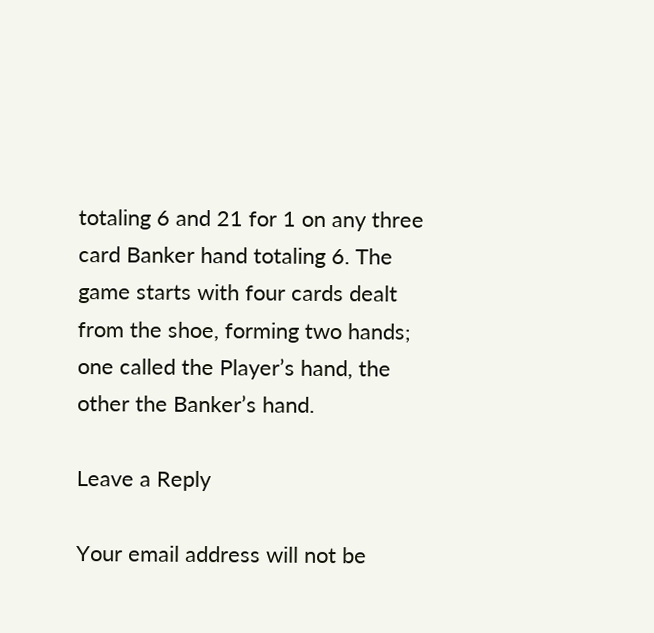totaling 6 and 21 for 1 on any three card Banker hand totaling 6. The game starts with four cards dealt from the shoe, forming two hands; one called the Player’s hand, the other the Banker’s hand.

Leave a Reply

Your email address will not be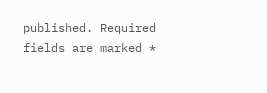published. Required fields are marked *